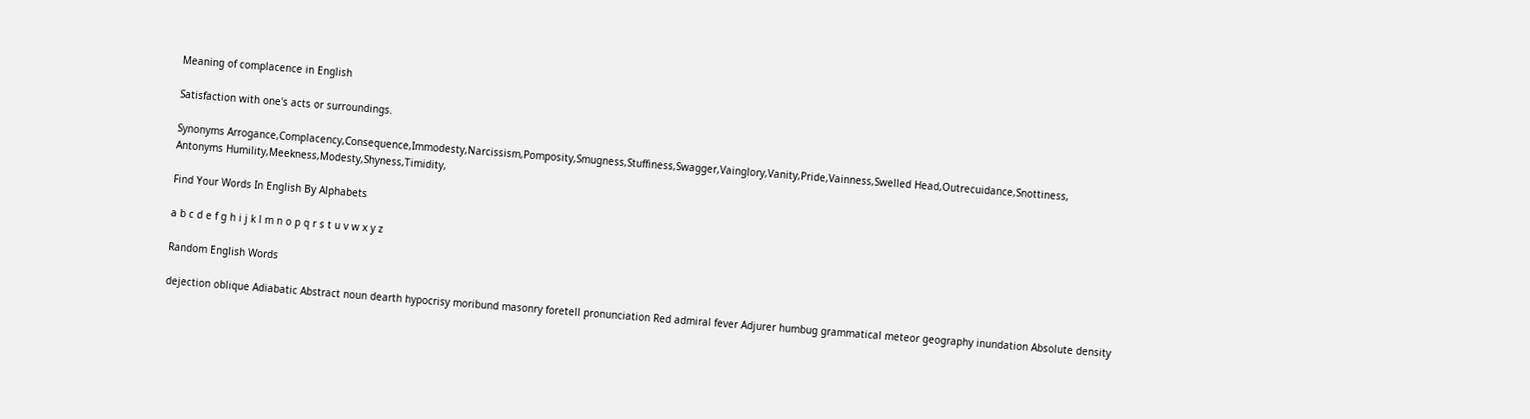Meaning of complacence in English

Satisfaction with one's acts or surroundings.

Synonyms Arrogance,Complacency,Consequence,Immodesty,Narcissism,Pomposity,Smugness,Stuffiness,Swagger,Vainglory,Vanity,Pride,Vainness,Swelled Head,Outrecuidance,Snottiness,
Antonyms Humility,Meekness,Modesty,Shyness,Timidity,

Find Your Words In English By Alphabets

a b c d e f g h i j k l m n o p q r s t u v w x y z

Random English Words

dejection oblique Adiabatic Abstract noun dearth hypocrisy moribund masonry foretell pronunciation Red admiral fever Adjurer humbug grammatical meteor geography inundation Absolute density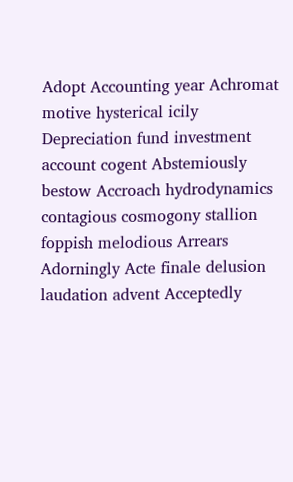Adopt Accounting year Achromat motive hysterical icily Depreciation fund investment account cogent Abstemiously bestow Accroach hydrodynamics contagious cosmogony stallion foppish melodious Arrears Adorningly Acte finale delusion laudation advent Acceptedly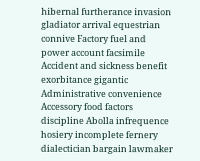hibernal furtherance invasion gladiator arrival equestrian connive Factory fuel and power account facsimile Accident and sickness benefit exorbitance gigantic Administrative convenience Accessory food factors discipline Abolla infrequence hosiery incomplete fernery dialectician bargain lawmaker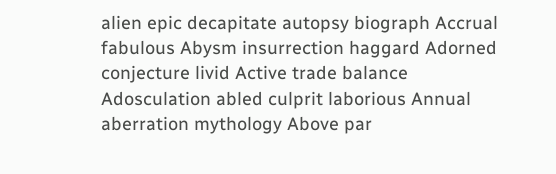alien epic decapitate autopsy biograph Accrual fabulous Abysm insurrection haggard Adorned conjecture livid Active trade balance Adosculation abled culprit laborious Annual aberration mythology Above par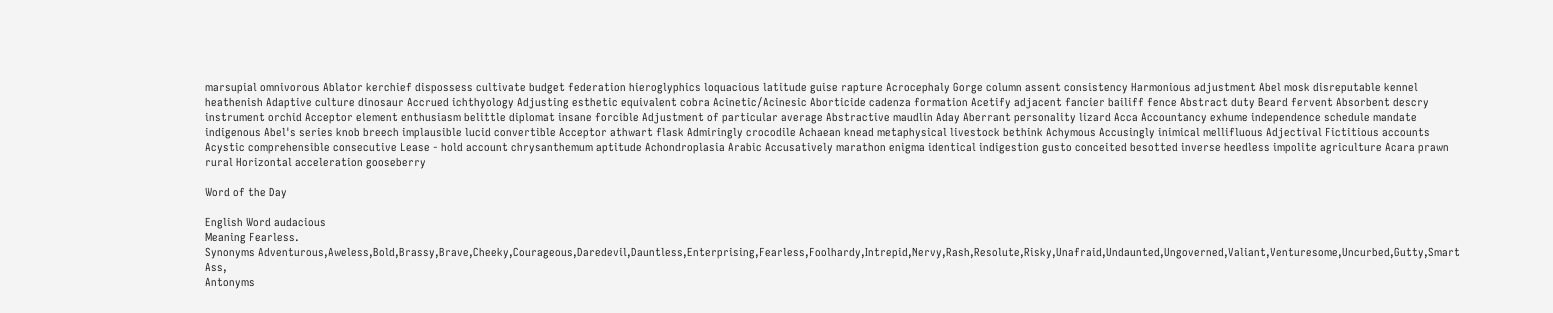marsupial omnivorous Ablator kerchief dispossess cultivate budget federation hieroglyphics loquacious latitude guise rapture Acrocephaly Gorge column assent consistency Harmonious adjustment Abel mosk disreputable kennel heathenish Adaptive culture dinosaur Accrued ichthyology Adjusting esthetic equivalent cobra Acinetic/Acinesic Aborticide cadenza formation Acetify adjacent fancier bailiff fence Abstract duty Beard fervent Absorbent descry instrument orchid Acceptor element enthusiasm belittle diplomat insane forcible Adjustment of particular average Abstractive maudlin Aday Aberrant personality lizard Acca Accountancy exhume independence schedule mandate indigenous Abel's series knob breech implausible lucid convertible Acceptor athwart flask Admiringly crocodile Achaean knead metaphysical livestock bethink Achymous Accusingly inimical mellifluous Adjectival Fictitious accounts Acystic comprehensible consecutive Lease - hold account chrysanthemum aptitude Achondroplasia Arabic Accusatively marathon enigma identical indigestion gusto conceited besotted inverse heedless impolite agriculture Acara prawn rural Horizontal acceleration gooseberry

Word of the Day

English Word audacious
Meaning Fearless.
Synonyms Adventurous,Aweless,Bold,Brassy,Brave,Cheeky,Courageous,Daredevil,Dauntless,Enterprising,Fearless,Foolhardy,Intrepid,Nervy,Rash,Resolute,Risky,Unafraid,Undaunted,Ungoverned,Valiant,Venturesome,Uncurbed,Gutty,Smart Ass,
Antonyms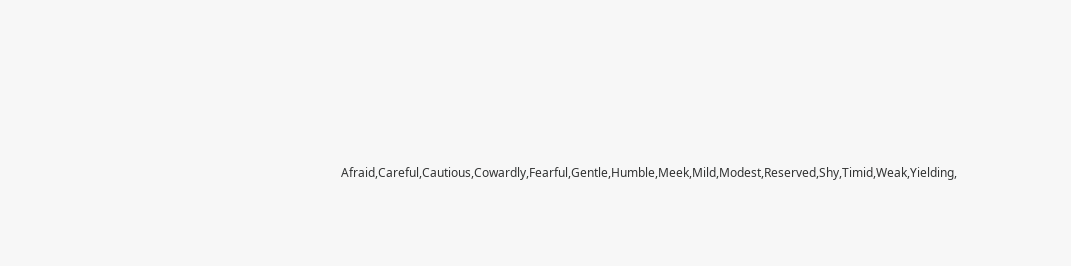Afraid,Careful,Cautious,Cowardly,Fearful,Gentle,Humble,Meek,Mild,Modest,Reserved,Shy,Timid,Weak,Yielding,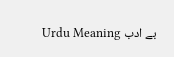Urdu Meaning بے ادب